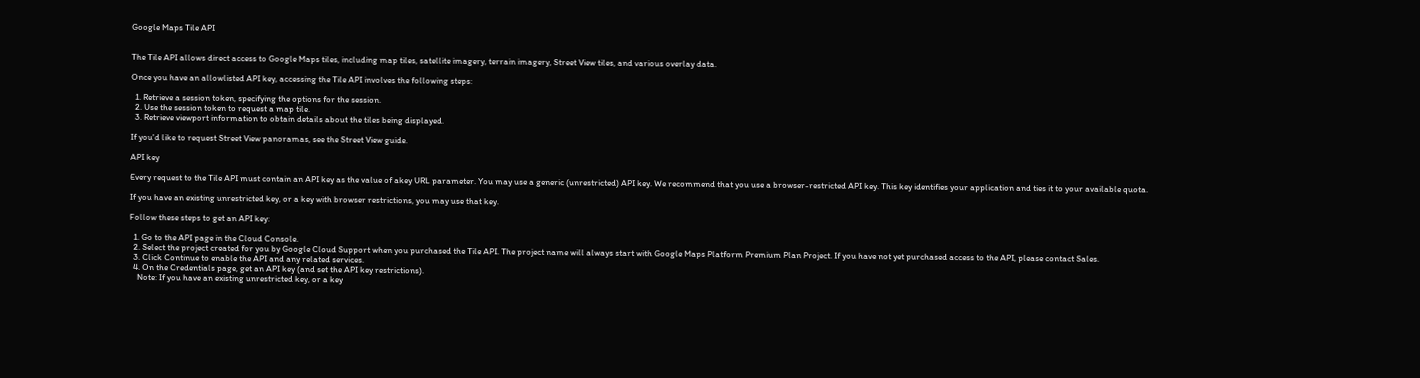Google Maps Tile API


The Tile API allows direct access to Google Maps tiles, including map tiles, satellite imagery, terrain imagery, Street View tiles, and various overlay data.

Once you have an allowlisted API key, accessing the Tile API involves the following steps:

  1. Retrieve a session token, specifying the options for the session.
  2. Use the session token to request a map tile.
  3. Retrieve viewport information to obtain details about the tiles being displayed.

If you'd like to request Street View panoramas, see the Street View guide.

API key

Every request to the Tile API must contain an API key as the value of akey URL parameter. You may use a generic (unrestricted) API key. We recommend that you use a browser-restricted API key. This key identifies your application and ties it to your available quota.

If you have an existing unrestricted key, or a key with browser restrictions, you may use that key.

Follow these steps to get an API key:

  1. Go to the API page in the Cloud Console.
  2. Select the project created for you by Google Cloud Support when you purchased the Tile API. The project name will always start with Google Maps Platform Premium Plan Project. If you have not yet purchased access to the API, please contact Sales.
  3. Click Continue to enable the API and any related services.
  4. On the Credentials page, get an API key (and set the API key restrictions).
    Note: If you have an existing unrestricted key, or a key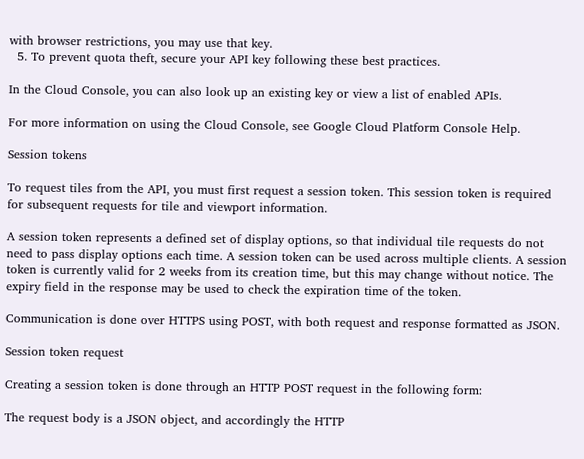with browser restrictions, you may use that key.
  5. To prevent quota theft, secure your API key following these best practices.

In the Cloud Console, you can also look up an existing key or view a list of enabled APIs.

For more information on using the Cloud Console, see Google Cloud Platform Console Help.

Session tokens

To request tiles from the API, you must first request a session token. This session token is required for subsequent requests for tile and viewport information.

A session token represents a defined set of display options, so that individual tile requests do not need to pass display options each time. A session token can be used across multiple clients. A session token is currently valid for 2 weeks from its creation time, but this may change without notice. The expiry field in the response may be used to check the expiration time of the token.

Communication is done over HTTPS using POST, with both request and response formatted as JSON.

Session token request

Creating a session token is done through an HTTP POST request in the following form:

The request body is a JSON object, and accordingly the HTTP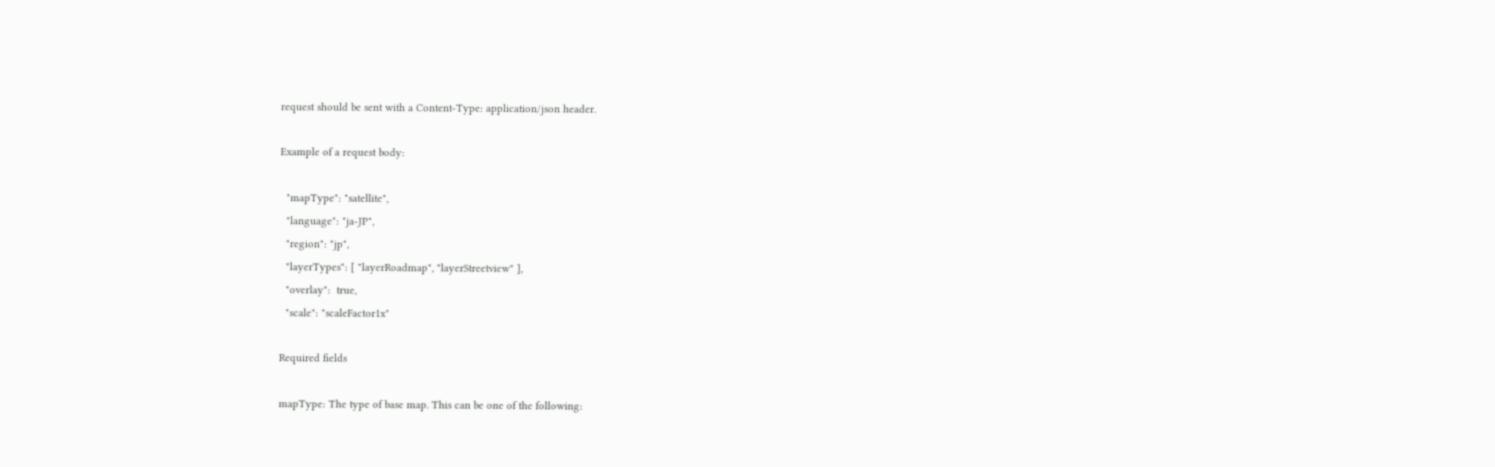request should be sent with a Content-Type: application/json header.

Example of a request body:

  "mapType": "satellite",
  "language": "ja-JP",
  "region": "jp",
  "layerTypes": [ "layerRoadmap", "layerStreetview" ],
  "overlay":  true,
  "scale": "scaleFactor1x"

Required fields

mapType: The type of base map. This can be one of the following: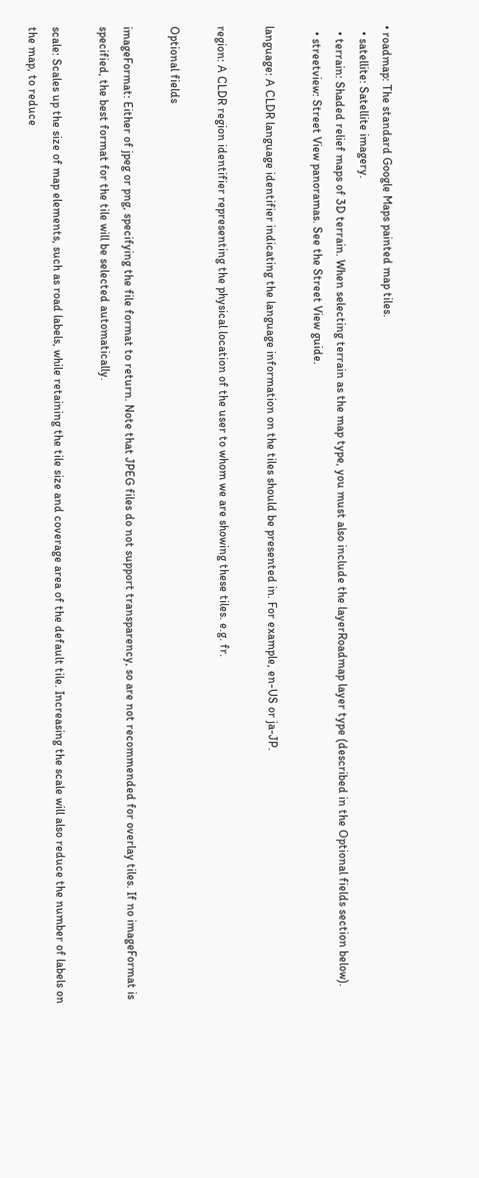• roadmap: The standard Google Maps painted map tiles.
  • satellite: Satellite imagery.
  • terrain: Shaded relief maps of 3D terrain. When selecting terrain as the map type, you must also include the layerRoadmap layer type (described in the Optional fields section below).
  • streetview: Street View panoramas. See the Street View guide.

language: A CLDR language identifier indicating the language information on the tiles should be presented in. For example, en-US or ja-JP.

region: A CLDR region identifier representing the physical location of the user to whom we are showing these tiles. e.g. fr.

Optional fields

imageFormat: Either of jpeg or png, specifying the file format to return. Note that JPEG files do not support transparency, so are not recommended for overlay tiles. If no imageFormat is specified, the best format for the tile will be selected automatically.

scale: Scales up the size of map elements, such as road labels, while retaining the tile size and coverage area of the default tile. Increasing the scale will also reduce the number of labels on the map, to reduce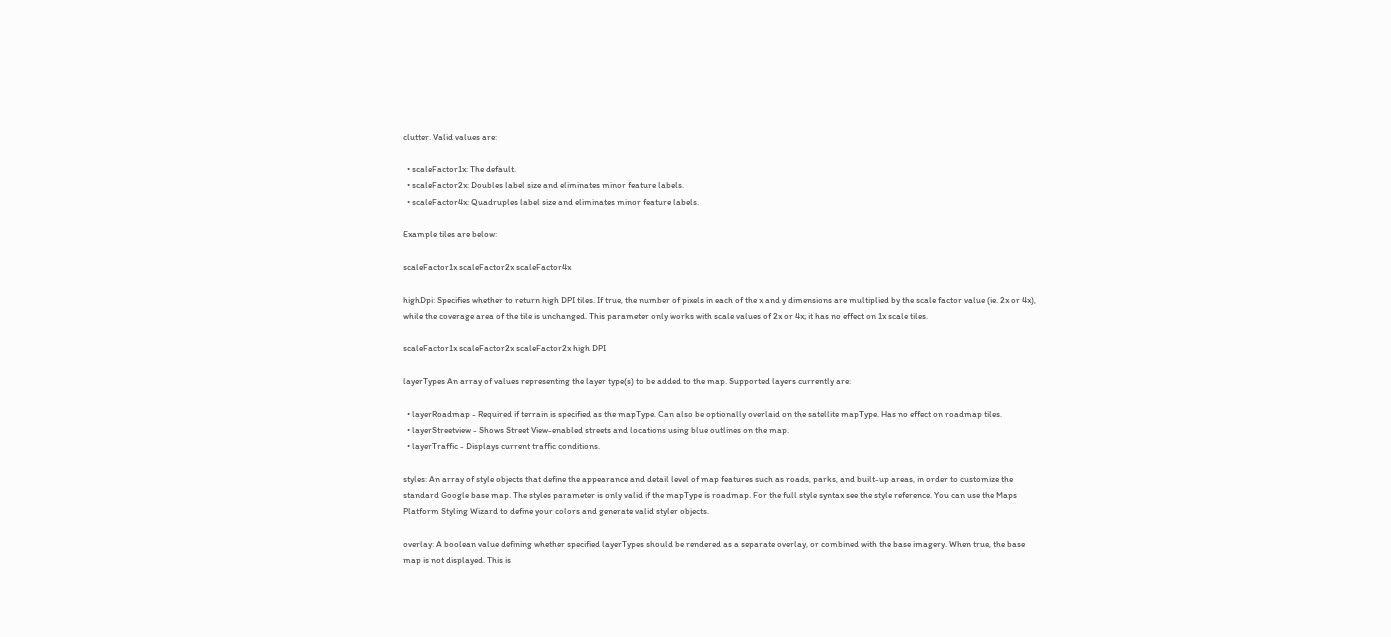clutter. Valid values are:

  • scaleFactor1x: The default.
  • scaleFactor2x: Doubles label size and eliminates minor feature labels.
  • scaleFactor4x: Quadruples label size and eliminates minor feature labels.

Example tiles are below:

scaleFactor1x scaleFactor2x scaleFactor4x

highDpi: Specifies whether to return high DPI tiles. If true, the number of pixels in each of the x and y dimensions are multiplied by the scale factor value (ie. 2x or 4x), while the coverage area of the tile is unchanged. This parameter only works with scale values of 2x or 4x; it has no effect on 1x scale tiles.

scaleFactor1x scaleFactor2x scaleFactor2x high DPI

layerTypes An array of values representing the layer type(s) to be added to the map. Supported layers currently are:

  • layerRoadmap - Required if terrain is specified as the mapType. Can also be optionally overlaid on the satellite mapType. Has no effect on roadmap tiles.
  • layerStreetview - Shows Street View-enabled streets and locations using blue outlines on the map.
  • layerTraffic - Displays current traffic conditions.

styles: An array of style objects that define the appearance and detail level of map features such as roads, parks, and built-up areas, in order to customize the standard Google base map. The styles parameter is only valid if the mapType is roadmap. For the full style syntax see the style reference. You can use the Maps Platform Styling Wizard to define your colors and generate valid styler objects.

overlay: A boolean value defining whether specified layerTypes should be rendered as a separate overlay, or combined with the base imagery. When true, the base map is not displayed. This is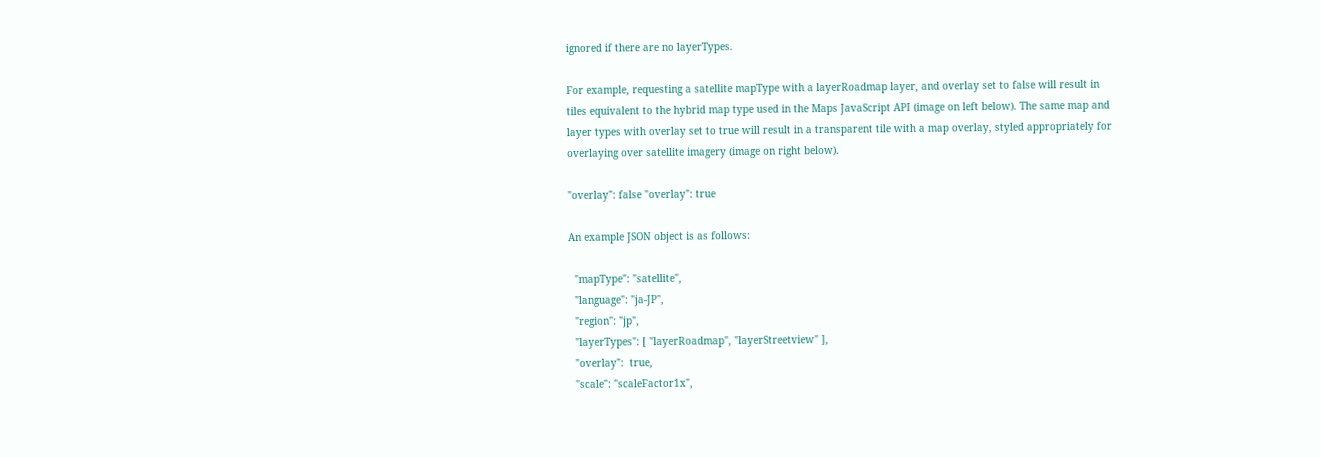ignored if there are no layerTypes.

For example, requesting a satellite mapType with a layerRoadmap layer, and overlay set to false will result in tiles equivalent to the hybrid map type used in the Maps JavaScript API (image on left below). The same map and layer types with overlay set to true will result in a transparent tile with a map overlay, styled appropriately for overlaying over satellite imagery (image on right below).

"overlay": false "overlay": true

An example JSON object is as follows:

  "mapType": "satellite",
  "language": "ja-JP",
  "region": "jp",
  "layerTypes": [ "layerRoadmap", "layerStreetview" ],
  "overlay":  true,
  "scale": "scaleFactor1x",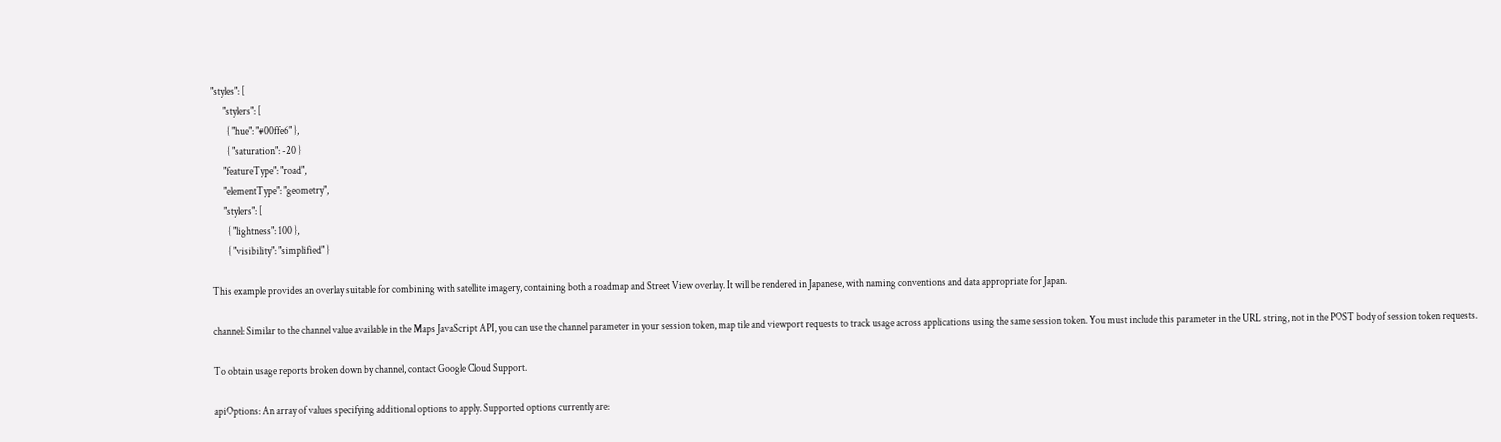"styles": [
      "stylers": [
        { "hue": "#00ffe6" },
        { "saturation": -20 }
      "featureType": "road",
      "elementType": "geometry",
      "stylers": [
        { "lightness": 100 },
        { "visibility": "simplified" }

This example provides an overlay suitable for combining with satellite imagery, containing both a roadmap and Street View overlay. It will be rendered in Japanese, with naming conventions and data appropriate for Japan.

channel: Similar to the channel value available in the Maps JavaScript API, you can use the channel parameter in your session token, map tile and viewport requests to track usage across applications using the same session token. You must include this parameter in the URL string, not in the POST body of session token requests.

To obtain usage reports broken down by channel, contact Google Cloud Support.

apiOptions: An array of values specifying additional options to apply. Supported options currently are: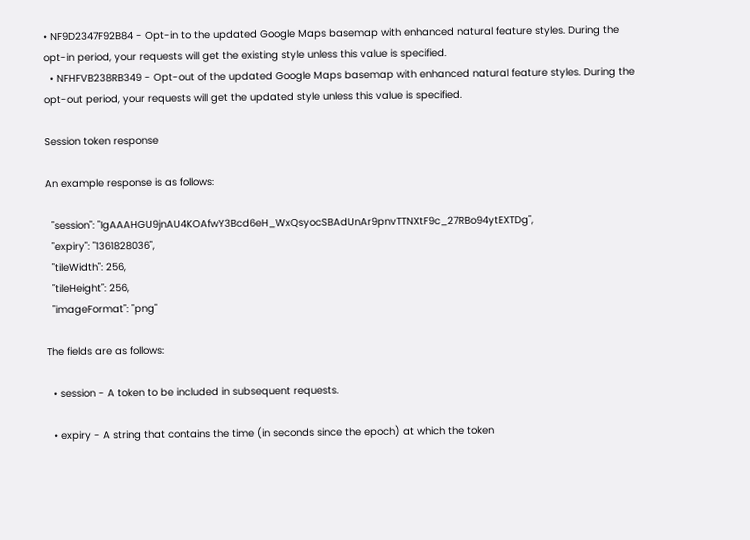• NF9D2347F92B84 - Opt-in to the updated Google Maps basemap with enhanced natural feature styles. During the opt-in period, your requests will get the existing style unless this value is specified.
  • NFHFVB238RB349 - Opt-out of the updated Google Maps basemap with enhanced natural feature styles. During the opt-out period, your requests will get the updated style unless this value is specified.

Session token response

An example response is as follows:

  "session": "IgAAAHGU9jnAU4KOAfwY3Bcd6eH_WxQsyocSBAdUnAr9pnvTTNXtF9c_27RBo94ytEXTDg",
  "expiry": "1361828036",
  "tileWidth": 256,
  "tileHeight": 256,
  "imageFormat": "png"

The fields are as follows:

  • session - A token to be included in subsequent requests.

  • expiry - A string that contains the time (in seconds since the epoch) at which the token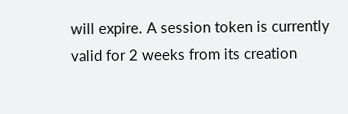will expire. A session token is currently valid for 2 weeks from its creation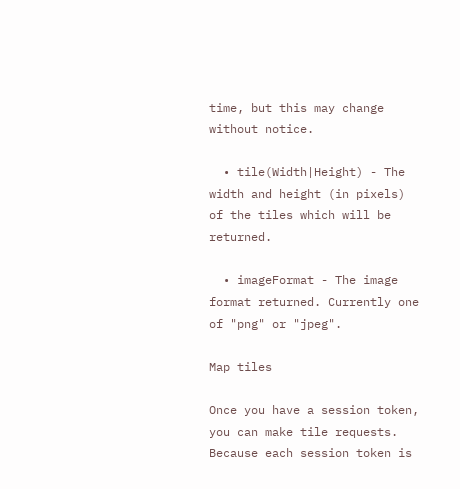time, but this may change without notice.

  • tile(Width|Height) - The width and height (in pixels) of the tiles which will be returned.

  • imageFormat - The image format returned. Currently one of "png" or "jpeg".

Map tiles

Once you have a session token, you can make tile requests. Because each session token is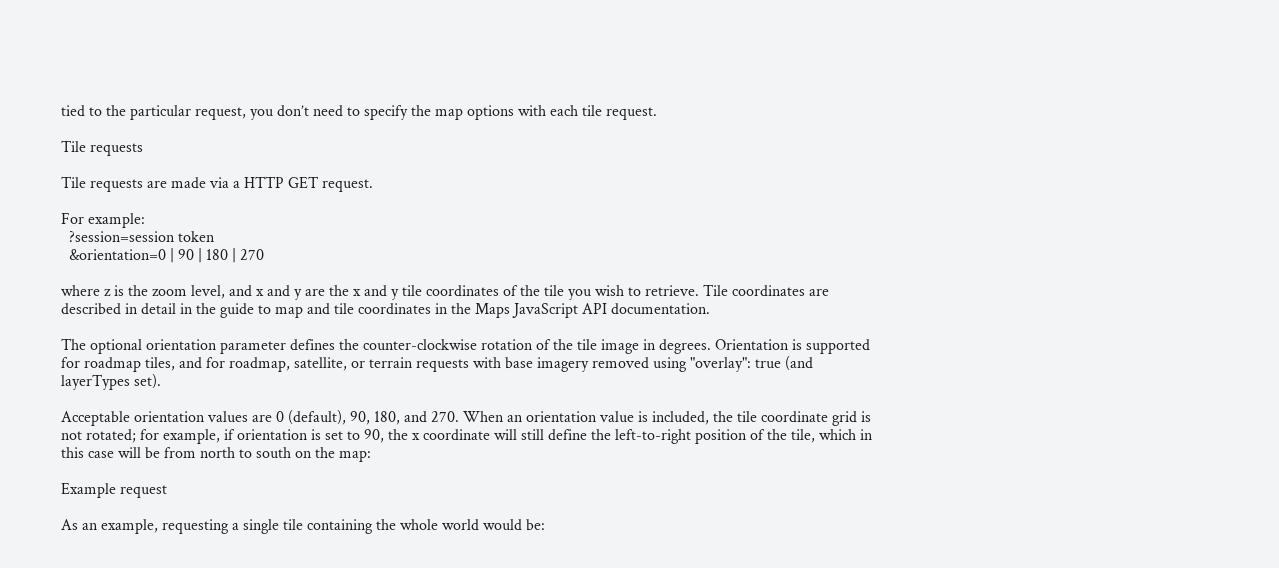tied to the particular request, you don’t need to specify the map options with each tile request.

Tile requests

Tile requests are made via a HTTP GET request.

For example:
  ?session=session token
  &orientation=0 | 90 | 180 | 270

where z is the zoom level, and x and y are the x and y tile coordinates of the tile you wish to retrieve. Tile coordinates are described in detail in the guide to map and tile coordinates in the Maps JavaScript API documentation.

The optional orientation parameter defines the counter-clockwise rotation of the tile image in degrees. Orientation is supported for roadmap tiles, and for roadmap, satellite, or terrain requests with base imagery removed using "overlay": true (and layerTypes set).

Acceptable orientation values are 0 (default), 90, 180, and 270. When an orientation value is included, the tile coordinate grid is not rotated; for example, if orientation is set to 90, the x coordinate will still define the left-to-right position of the tile, which in this case will be from north to south on the map:

Example request

As an example, requesting a single tile containing the whole world would be: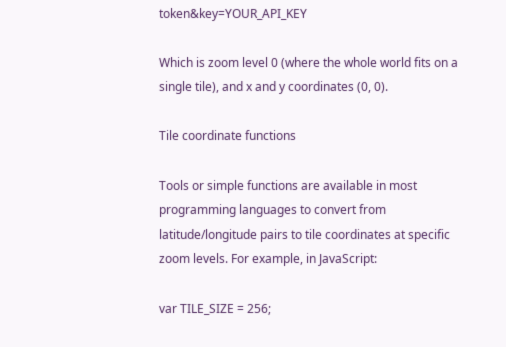token&key=YOUR_API_KEY

Which is zoom level 0 (where the whole world fits on a single tile), and x and y coordinates (0, 0).

Tile coordinate functions

Tools or simple functions are available in most programming languages to convert from latitude/longitude pairs to tile coordinates at specific zoom levels. For example, in JavaScript:

var TILE_SIZE = 256;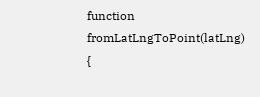function fromLatLngToPoint(latLng) {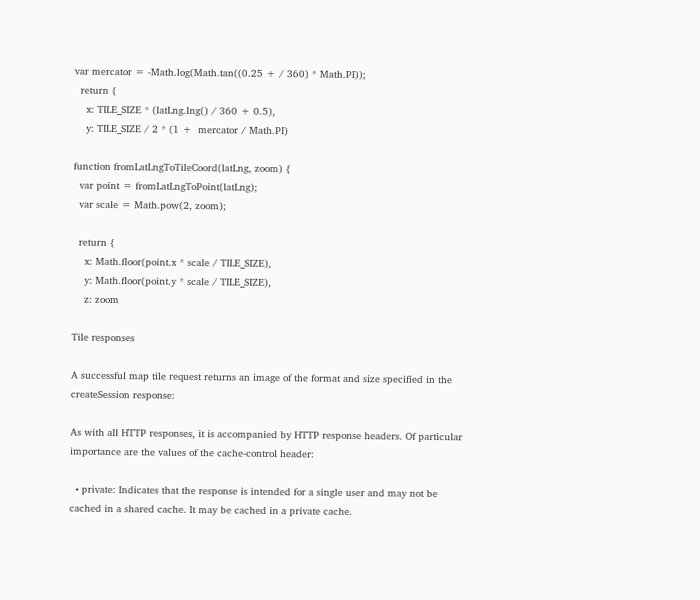var mercator = -Math.log(Math.tan((0.25 + / 360) * Math.PI));
  return {
    x: TILE_SIZE * (latLng.lng() / 360 + 0.5),
    y: TILE_SIZE / 2 * (1 +  mercator / Math.PI)

function fromLatLngToTileCoord(latLng, zoom) {
  var point = fromLatLngToPoint(latLng);
  var scale = Math.pow(2, zoom);

  return {
    x: Math.floor(point.x * scale / TILE_SIZE),
    y: Math.floor(point.y * scale / TILE_SIZE),
    z: zoom

Tile responses

A successful map tile request returns an image of the format and size specified in the createSession response:

As with all HTTP responses, it is accompanied by HTTP response headers. Of particular importance are the values of the cache-control header:

  • private: Indicates that the response is intended for a single user and may not be cached in a shared cache. It may be cached in a private cache.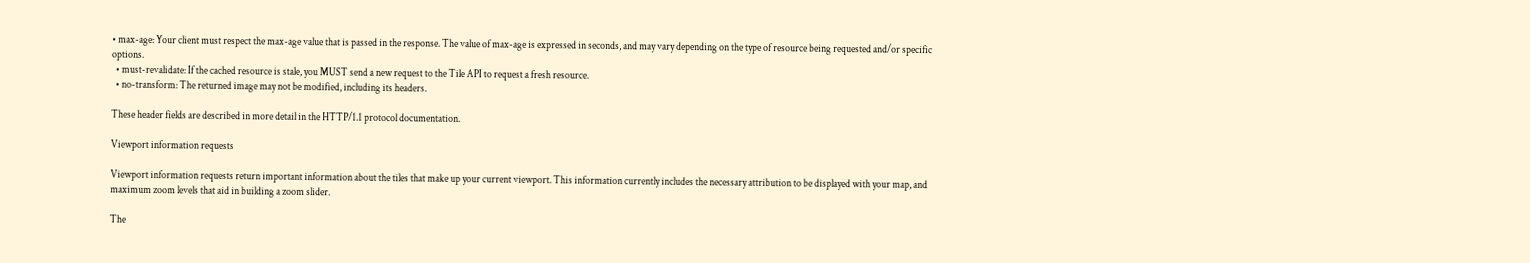• max-age: Your client must respect the max-age value that is passed in the response. The value of max-age is expressed in seconds, and may vary depending on the type of resource being requested and/or specific options.
  • must-revalidate: If the cached resource is stale, you MUST send a new request to the Tile API to request a fresh resource.
  • no-transform: The returned image may not be modified, including its headers.

These header fields are described in more detail in the HTTP/1.1 protocol documentation.

Viewport information requests

Viewport information requests return important information about the tiles that make up your current viewport. This information currently includes the necessary attribution to be displayed with your map, and maximum zoom levels that aid in building a zoom slider.

The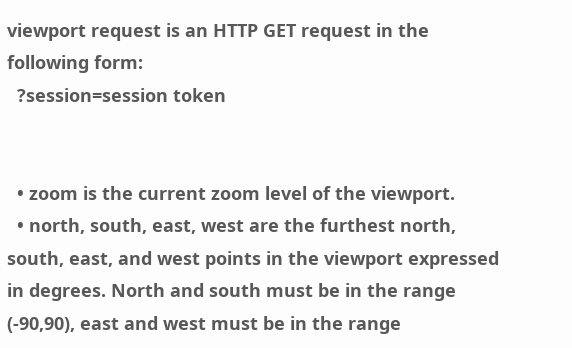viewport request is an HTTP GET request in the following form:
  ?session=session token


  • zoom is the current zoom level of the viewport.
  • north, south, east, west are the furthest north, south, east, and west points in the viewport expressed in degrees. North and south must be in the range (-90,90), east and west must be in the range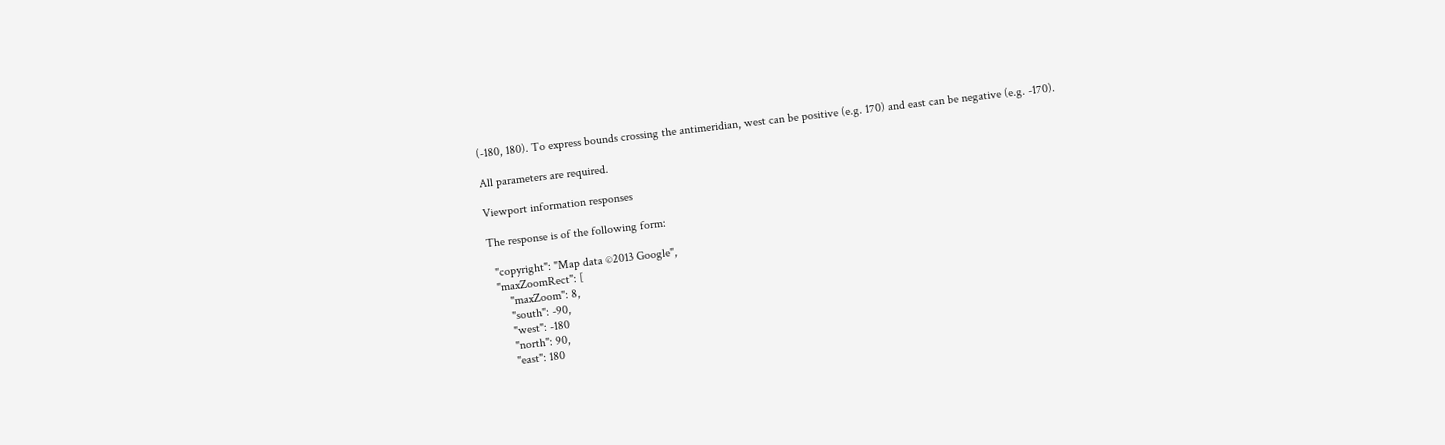(-180, 180). To express bounds crossing the antimeridian, west can be positive (e.g. 170) and east can be negative (e.g. -170).

All parameters are required.

Viewport information responses

The response is of the following form:

  "copyright": "Map data ©2013 Google",
  "maxZoomRect": [
      "maxZoom": 8,
      "south": -90,
      "west": -180
      "north": 90,
      "east": 180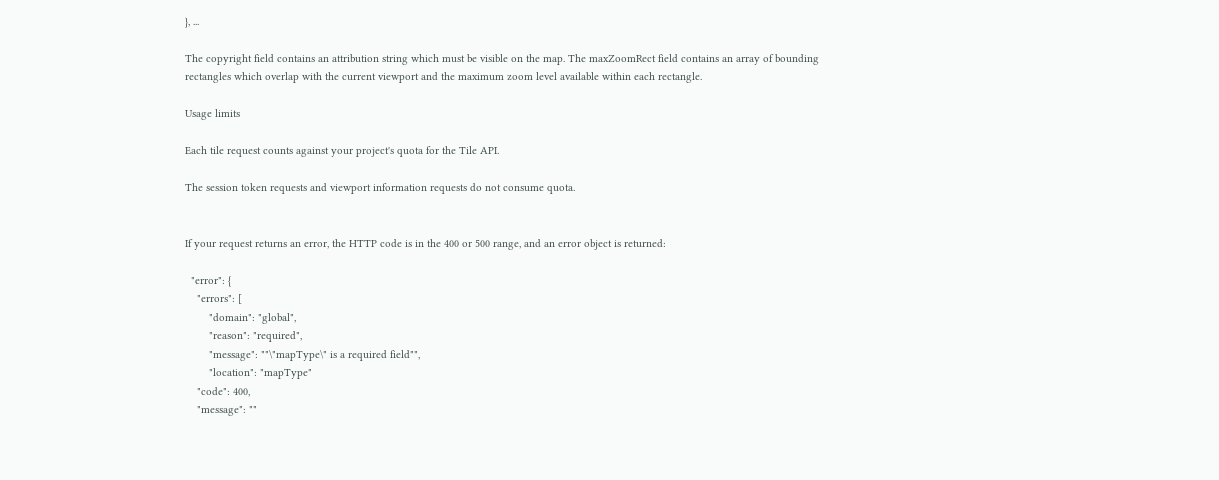}, ...

The copyright field contains an attribution string which must be visible on the map. The maxZoomRect field contains an array of bounding rectangles which overlap with the current viewport and the maximum zoom level available within each rectangle.

Usage limits

Each tile request counts against your project's quota for the Tile API.

The session token requests and viewport information requests do not consume quota.


If your request returns an error, the HTTP code is in the 400 or 500 range, and an error object is returned:

  "error": {
    "errors": [
        "domain": "global",
        "reason": "required",
        "message": ""\"mapType\" is a required field"",
        "location": "mapType"
    "code": 400,
    "message": ""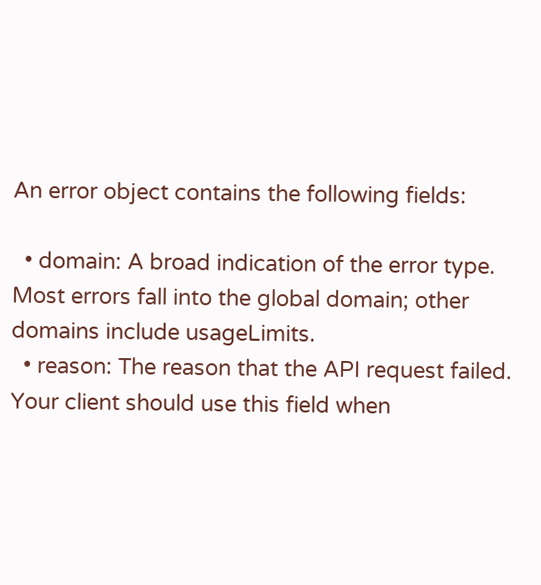An error object contains the following fields:

  • domain: A broad indication of the error type. Most errors fall into the global domain; other domains include usageLimits.
  • reason: The reason that the API request failed. Your client should use this field when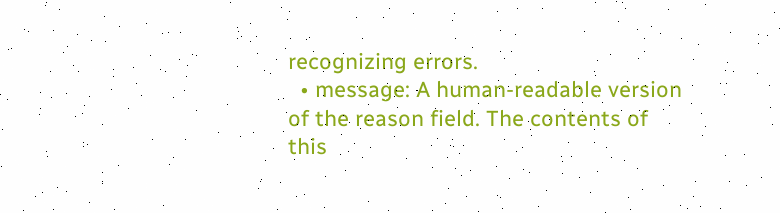recognizing errors.
  • message: A human-readable version of the reason field. The contents of this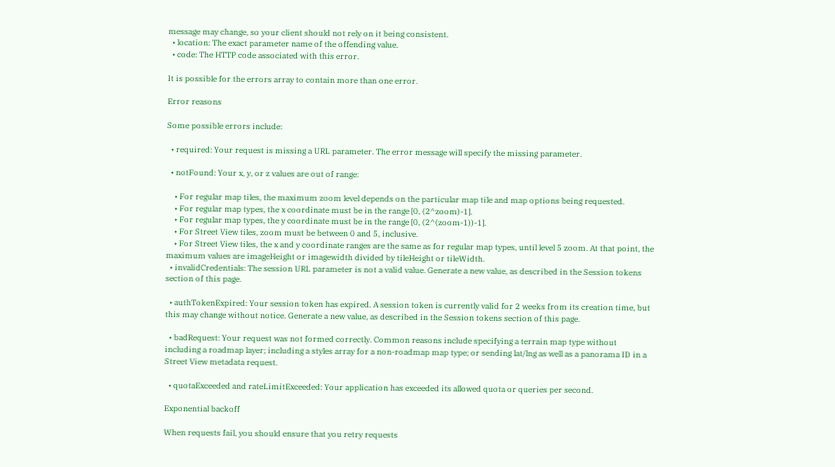message may change, so your client should not rely on it being consistent.
  • location: The exact parameter name of the offending value.
  • code: The HTTP code associated with this error.

It is possible for the errors array to contain more than one error.

Error reasons

Some possible errors include:

  • required: Your request is missing a URL parameter. The error message will specify the missing parameter.

  • notFound: Your x, y, or z values are out of range:

    • For regular map tiles, the maximum zoom level depends on the particular map tile and map options being requested.
    • For regular map types, the x coordinate must be in the range [0, (2^zoom)-1].
    • For regular map types, the y coordinate must be in the range [0, (2^(zoom-1))-1].
    • For Street View tiles, zoom must be between 0 and 5, inclusive.
    • For Street View tiles, the x and y coordinate ranges are the same as for regular map types, until level 5 zoom. At that point, the maximum values are imageHeight or imagewidth divided by tileHeight or tileWidth.
  • invalidCredentials: The session URL parameter is not a valid value. Generate a new value, as described in the Session tokens section of this page.

  • authTokenExpired: Your session token has expired. A session token is currently valid for 2 weeks from its creation time, but this may change without notice. Generate a new value, as described in the Session tokens section of this page.

  • badRequest: Your request was not formed correctly. Common reasons include specifying a terrain map type without including a roadmap layer; including a styles array for a non-roadmap map type; or sending lat/lng as well as a panorama ID in a Street View metadata request.

  • quotaExceeded and rateLimitExceeded: Your application has exceeded its allowed quota or queries per second.

Exponential backoff

When requests fail, you should ensure that you retry requests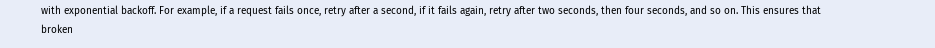with exponential backoff. For example, if a request fails once, retry after a second, if it fails again, retry after two seconds, then four seconds, and so on. This ensures that broken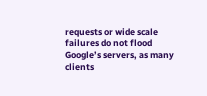requests or wide scale failures do not flood Google’s servers, as many clients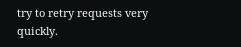try to retry requests very quickly.